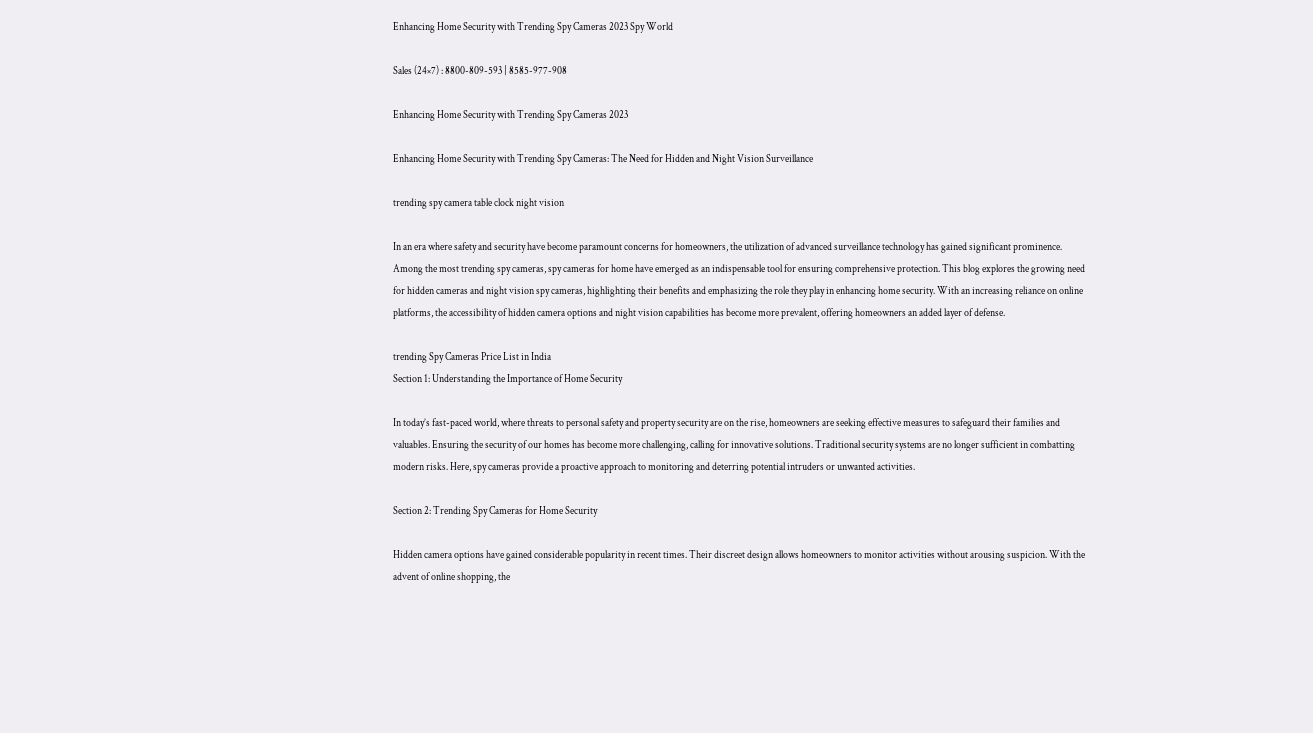Enhancing Home Security with Trending Spy Cameras 2023 Spy World

Sales (24×7) : 8800-809-593 | 8585-977-908

Enhancing Home Security with Trending Spy Cameras 2023

Enhancing Home Security with Trending Spy Cameras: The Need for Hidden and Night Vision Surveillance

trending spy camera table clock night vision

In an era where safety and security have become paramount concerns for homeowners, the utilization of advanced surveillance technology has gained significant prominence. Among the most trending spy cameras, spy cameras for home have emerged as an indispensable tool for ensuring comprehensive protection. This blog explores the growing need for hidden cameras and night vision spy cameras, highlighting their benefits and emphasizing the role they play in enhancing home security. With an increasing reliance on online platforms, the accessibility of hidden camera options and night vision capabilities has become more prevalent, offering homeowners an added layer of defense.

trending Spy Cameras Price List in India
Section 1: Understanding the Importance of Home Security

In today’s fast-paced world, where threats to personal safety and property security are on the rise, homeowners are seeking effective measures to safeguard their families and valuables. Ensuring the security of our homes has become more challenging, calling for innovative solutions. Traditional security systems are no longer sufficient in combatting modern risks. Here, spy cameras provide a proactive approach to monitoring and deterring potential intruders or unwanted activities.

Section 2: Trending Spy Cameras for Home Security

Hidden camera options have gained considerable popularity in recent times. Their discreet design allows homeowners to monitor activities without arousing suspicion. With the advent of online shopping, the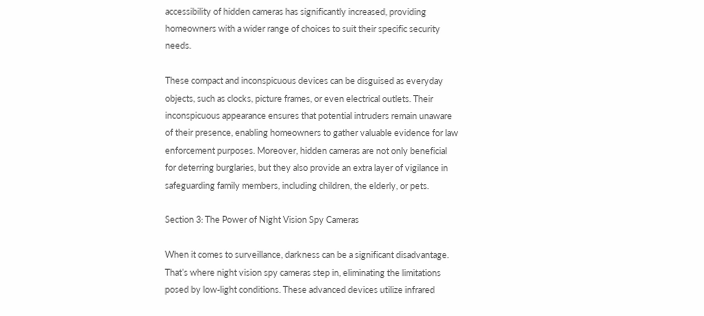accessibility of hidden cameras has significantly increased, providing homeowners with a wider range of choices to suit their specific security needs.

These compact and inconspicuous devices can be disguised as everyday objects, such as clocks, picture frames, or even electrical outlets. Their inconspicuous appearance ensures that potential intruders remain unaware of their presence, enabling homeowners to gather valuable evidence for law enforcement purposes. Moreover, hidden cameras are not only beneficial for deterring burglaries, but they also provide an extra layer of vigilance in safeguarding family members, including children, the elderly, or pets.

Section 3: The Power of Night Vision Spy Cameras

When it comes to surveillance, darkness can be a significant disadvantage. That’s where night vision spy cameras step in, eliminating the limitations posed by low-light conditions. These advanced devices utilize infrared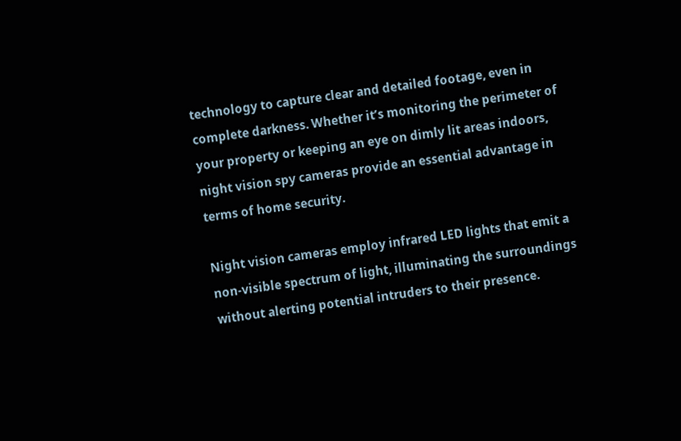technology to capture clear and detailed footage, even in complete darkness. Whether it’s monitoring the perimeter of your property or keeping an eye on dimly lit areas indoors, night vision spy cameras provide an essential advantage in terms of home security.

Night vision cameras employ infrared LED lights that emit a non-visible spectrum of light, illuminating the surroundings without alerting potential intruders to their presence.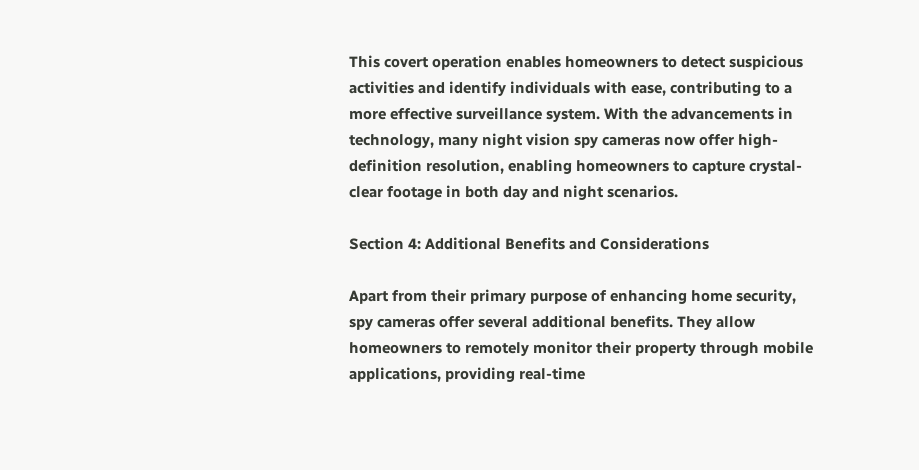This covert operation enables homeowners to detect suspicious activities and identify individuals with ease, contributing to a more effective surveillance system. With the advancements in technology, many night vision spy cameras now offer high-definition resolution, enabling homeowners to capture crystal-clear footage in both day and night scenarios.

Section 4: Additional Benefits and Considerations

Apart from their primary purpose of enhancing home security, spy cameras offer several additional benefits. They allow homeowners to remotely monitor their property through mobile applications, providing real-time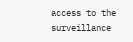access to the surveillance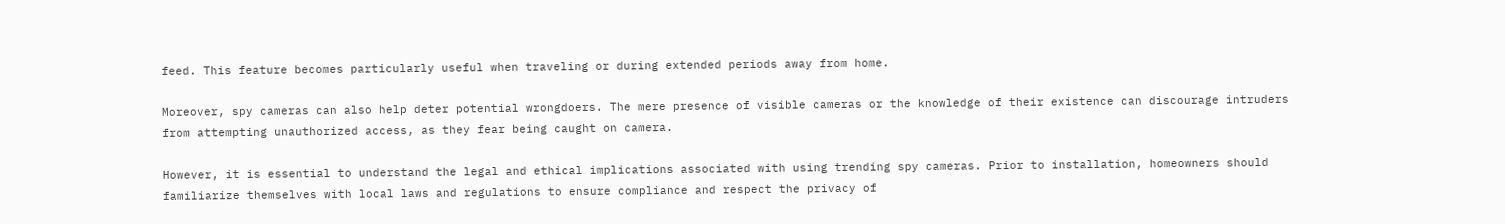feed. This feature becomes particularly useful when traveling or during extended periods away from home.

Moreover, spy cameras can also help deter potential wrongdoers. The mere presence of visible cameras or the knowledge of their existence can discourage intruders from attempting unauthorized access, as they fear being caught on camera.

However, it is essential to understand the legal and ethical implications associated with using trending spy cameras. Prior to installation, homeowners should familiarize themselves with local laws and regulations to ensure compliance and respect the privacy of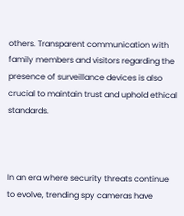others. Transparent communication with family members and visitors regarding the presence of surveillance devices is also crucial to maintain trust and uphold ethical standards.



In an era where security threats continue to evolve, trending spy cameras have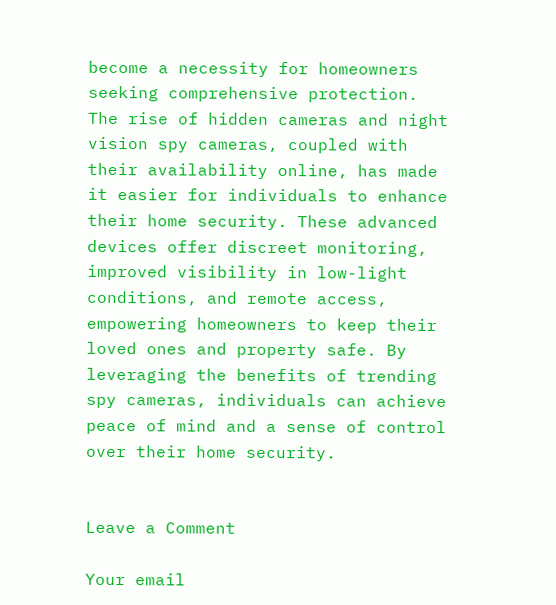become a necessity for homeowners seeking comprehensive protection. The rise of hidden cameras and night vision spy cameras, coupled with their availability online, has made it easier for individuals to enhance their home security. These advanced devices offer discreet monitoring, improved visibility in low-light conditions, and remote access, empowering homeowners to keep their loved ones and property safe. By leveraging the benefits of trending spy cameras, individuals can achieve peace of mind and a sense of control over their home security.


Leave a Comment

Your email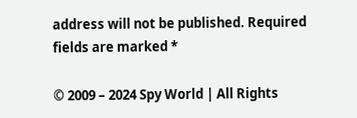address will not be published. Required fields are marked *

© 2009 – 2024 Spy World | All Rights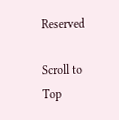Reserved

Scroll to Top